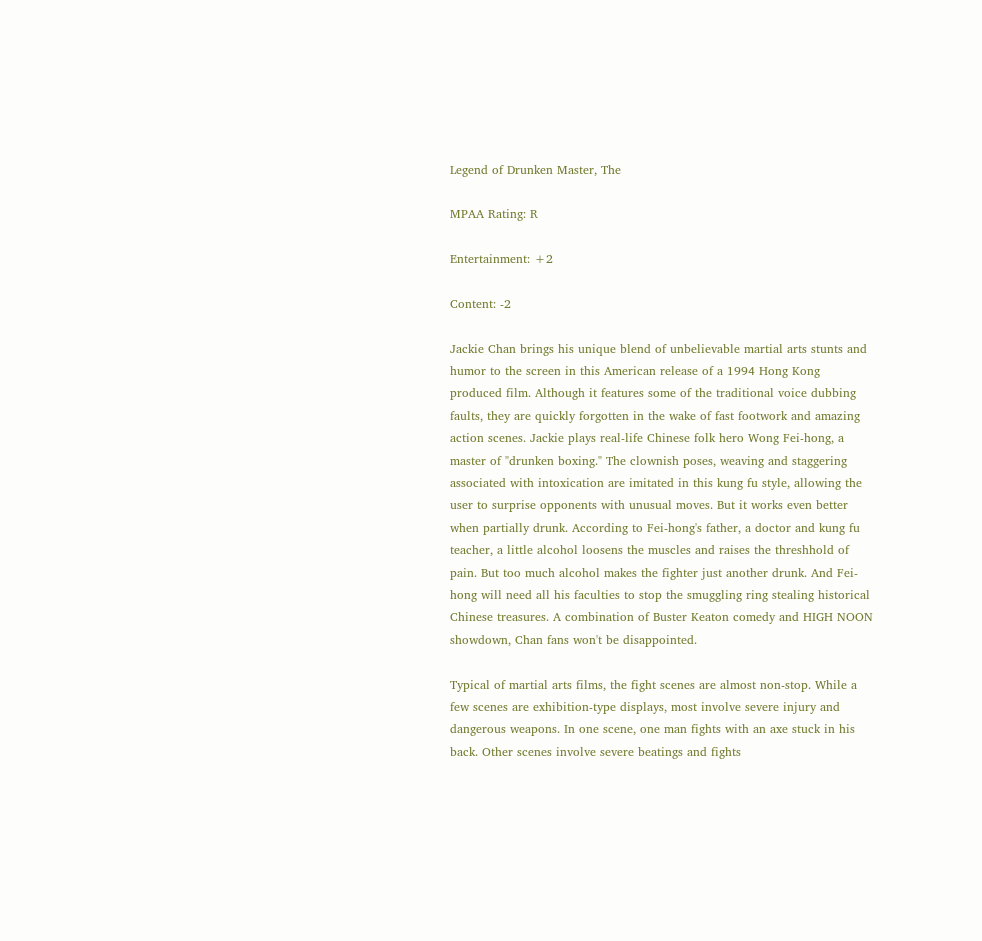Legend of Drunken Master, The

MPAA Rating: R

Entertainment: +2

Content: -2

Jackie Chan brings his unique blend of unbelievable martial arts stunts and humor to the screen in this American release of a 1994 Hong Kong produced film. Although it features some of the traditional voice dubbing faults, they are quickly forgotten in the wake of fast footwork and amazing action scenes. Jackie plays real-life Chinese folk hero Wong Fei-hong, a master of "drunken boxing." The clownish poses, weaving and staggering associated with intoxication are imitated in this kung fu style, allowing the user to surprise opponents with unusual moves. But it works even better when partially drunk. According to Fei-hong's father, a doctor and kung fu teacher, a little alcohol loosens the muscles and raises the threshhold of pain. But too much alcohol makes the fighter just another drunk. And Fei-hong will need all his faculties to stop the smuggling ring stealing historical Chinese treasures. A combination of Buster Keaton comedy and HIGH NOON showdown, Chan fans won't be disappointed.

Typical of martial arts films, the fight scenes are almost non-stop. While a few scenes are exhibition-type displays, most involve severe injury and dangerous weapons. In one scene, one man fights with an axe stuck in his back. Other scenes involve severe beatings and fights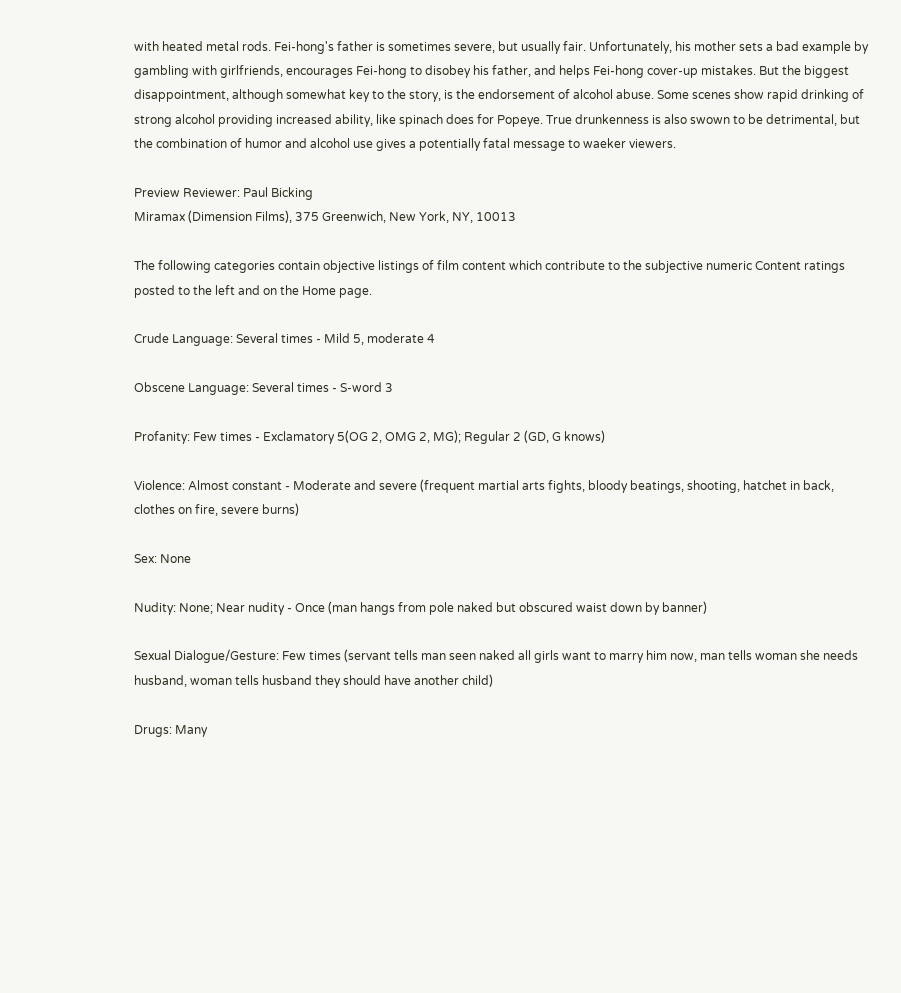with heated metal rods. Fei-hong's father is sometimes severe, but usually fair. Unfortunately, his mother sets a bad example by gambling with girlfriends, encourages Fei-hong to disobey his father, and helps Fei-hong cover-up mistakes. But the biggest disappointment, although somewhat key to the story, is the endorsement of alcohol abuse. Some scenes show rapid drinking of strong alcohol providing increased ability, like spinach does for Popeye. True drunkenness is also swown to be detrimental, but the combination of humor and alcohol use gives a potentially fatal message to waeker viewers.

Preview Reviewer: Paul Bicking
Miramax (Dimension Films), 375 Greenwich, New York, NY, 10013

The following categories contain objective listings of film content which contribute to the subjective numeric Content ratings posted to the left and on the Home page.

Crude Language: Several times - Mild 5, moderate 4

Obscene Language: Several times - S-word 3

Profanity: Few times - Exclamatory 5(OG 2, OMG 2, MG); Regular 2 (GD, G knows)

Violence: Almost constant - Moderate and severe (frequent martial arts fights, bloody beatings, shooting, hatchet in back, clothes on fire, severe burns)

Sex: None

Nudity: None; Near nudity - Once (man hangs from pole naked but obscured waist down by banner)

Sexual Dialogue/Gesture: Few times (servant tells man seen naked all girls want to marry him now, man tells woman she needs husband, woman tells husband they should have another child)

Drugs: Many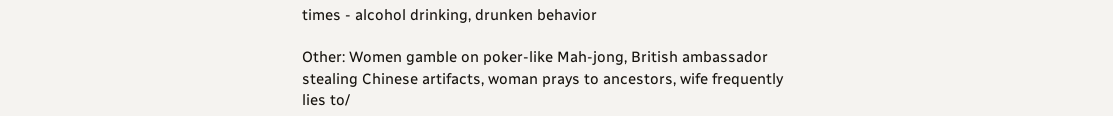times - alcohol drinking, drunken behavior

Other: Women gamble on poker-like Mah-jong, British ambassador stealing Chinese artifacts, woman prays to ancestors, wife frequently lies to/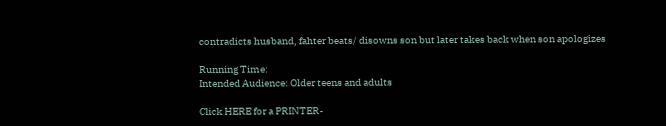contradicts husband, fahter beats/ disowns son but later takes back when son apologizes

Running Time:
Intended Audience: Older teens and adults

Click HERE for a PRINTER-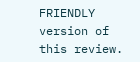FRIENDLY version of this review.